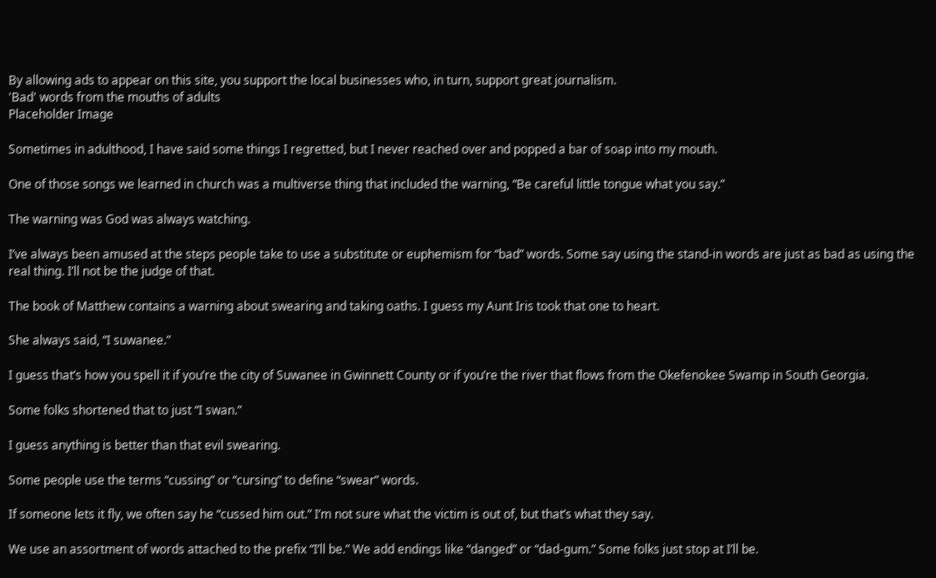By allowing ads to appear on this site, you support the local businesses who, in turn, support great journalism.
'Bad' words from the mouths of adults
Placeholder Image

Sometimes in adulthood, I have said some things I regretted, but I never reached over and popped a bar of soap into my mouth.

One of those songs we learned in church was a multiverse thing that included the warning, “Be careful little tongue what you say.”

The warning was God was always watching.

I’ve always been amused at the steps people take to use a substitute or euphemism for “bad” words. Some say using the stand-in words are just as bad as using the real thing. I’ll not be the judge of that.

The book of Matthew contains a warning about swearing and taking oaths. I guess my Aunt Iris took that one to heart.

She always said, “I suwanee.”

I guess that’s how you spell it if you’re the city of Suwanee in Gwinnett County or if you’re the river that flows from the Okefenokee Swamp in South Georgia.

Some folks shortened that to just “I swan.”

I guess anything is better than that evil swearing.

Some people use the terms “cussing” or “cursing” to define “swear” words.

If someone lets it fly, we often say he “cussed him out.” I’m not sure what the victim is out of, but that’s what they say.

We use an assortment of words attached to the prefix “I’ll be.” We add endings like “danged” or “dad-gum.” Some folks just stop at I’ll be.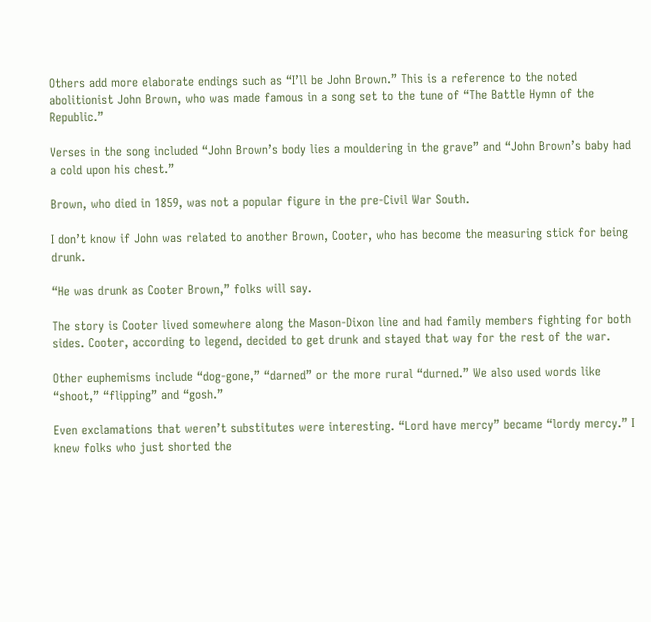Others add more elaborate endings such as “I’ll be John Brown.” This is a reference to the noted abolitionist John Brown, who was made famous in a song set to the tune of “The Battle Hymn of the Republic.”

Verses in the song included “John Brown’s body lies a mouldering in the grave” and “John Brown’s baby had a cold upon his chest.”

Brown, who died in 1859, was not a popular figure in the pre-Civil War South.

I don’t know if John was related to another Brown, Cooter, who has become the measuring stick for being drunk.

“He was drunk as Cooter Brown,” folks will say.

The story is Cooter lived somewhere along the Mason-Dixon line and had family members fighting for both sides. Cooter, according to legend, decided to get drunk and stayed that way for the rest of the war.

Other euphemisms include “dog-gone,” “darned” or the more rural “durned.” We also used words like “shoot,” “flipping” and “gosh.”

Even exclamations that weren’t substitutes were interesting. “Lord have mercy” became “lordy mercy.” I knew folks who just shorted the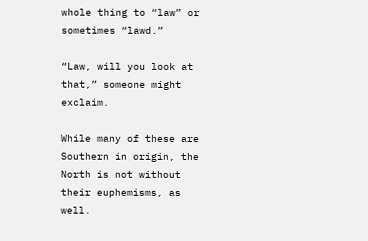whole thing to “law” or sometimes “lawd.”

“Law, will you look at that,” someone might exclaim.

While many of these are Southern in origin, the North is not without their euphemisms, as well.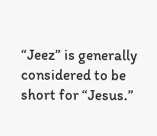“Jeez” is generally considered to be short for “Jesus.”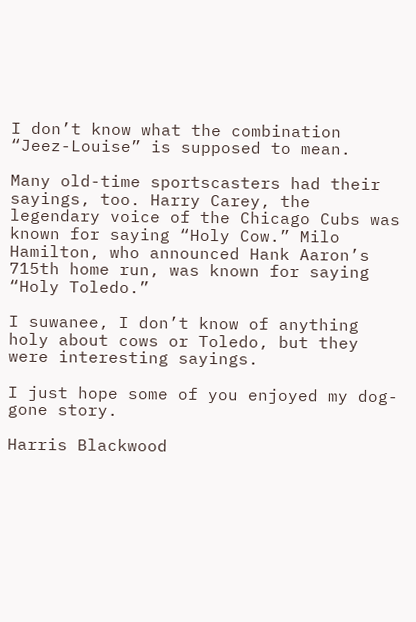I don’t know what the combination “Jeez-Louise” is supposed to mean.

Many old-time sportscasters had their sayings, too. Harry Carey, the legendary voice of the Chicago Cubs was known for saying “Holy Cow.” Milo Hamilton, who announced Hank Aaron’s 715th home run, was known for saying “Holy Toledo.”

I suwanee, I don’t know of anything holy about cows or Toledo, but they were interesting sayings.

I just hope some of you enjoyed my dog-gone story.

Harris Blackwood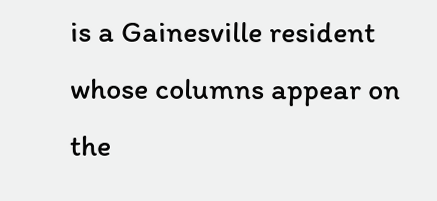is a Gainesville resident whose columns appear on the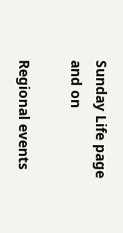Sunday Life page and on

Regional events